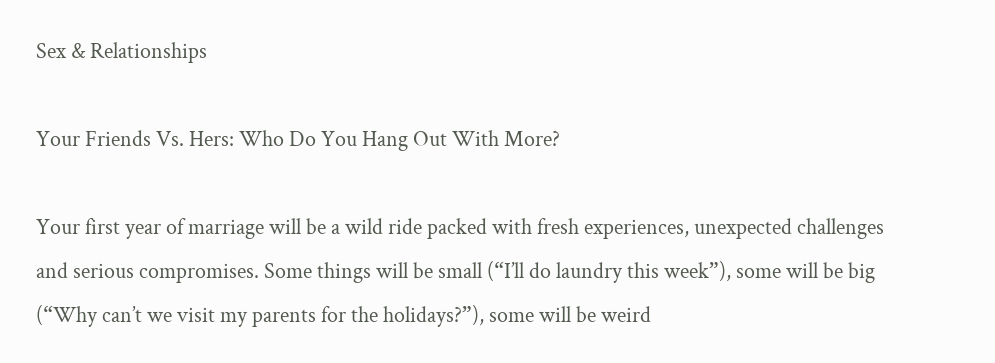Sex & Relationships

Your Friends Vs. Hers: Who Do You Hang Out With More?

Your first year of marriage will be a wild ride packed with fresh experiences, unexpected challenges and serious compromises. Some things will be small (“I’ll do laundry this week”), some will be big (“Why can’t we visit my parents for the holidays?”), some will be weird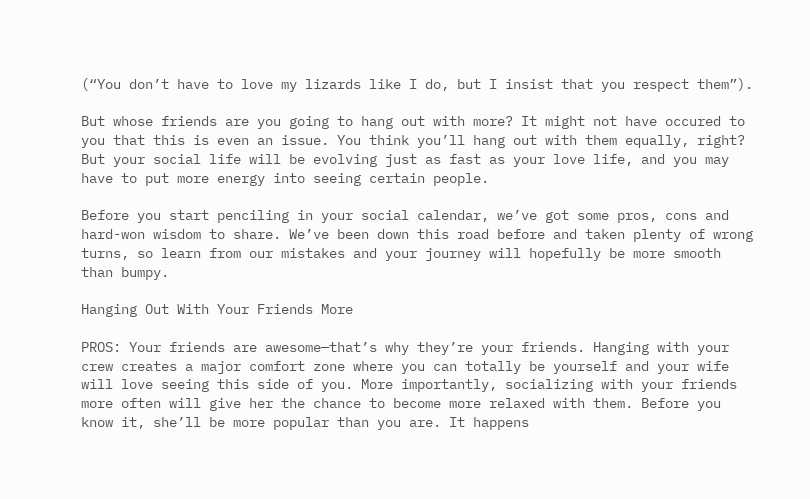(“You don’t have to love my lizards like I do, but I insist that you respect them”).

But whose friends are you going to hang out with more? It might not have occured to you that this is even an issue. You think you’ll hang out with them equally, right? But your social life will be evolving just as fast as your love life, and you may have to put more energy into seeing certain people.

Before you start penciling in your social calendar, we’ve got some pros, cons and hard-won wisdom to share. We’ve been down this road before and taken plenty of wrong turns, so learn from our mistakes and your journey will hopefully be more smooth than bumpy.

Hanging Out With Your Friends More

PROS: Your friends are awesome—that’s why they’re your friends. Hanging with your crew creates a major comfort zone where you can totally be yourself and your wife will love seeing this side of you. More importantly, socializing with your friends more often will give her the chance to become more relaxed with them. Before you know it, she’ll be more popular than you are. It happens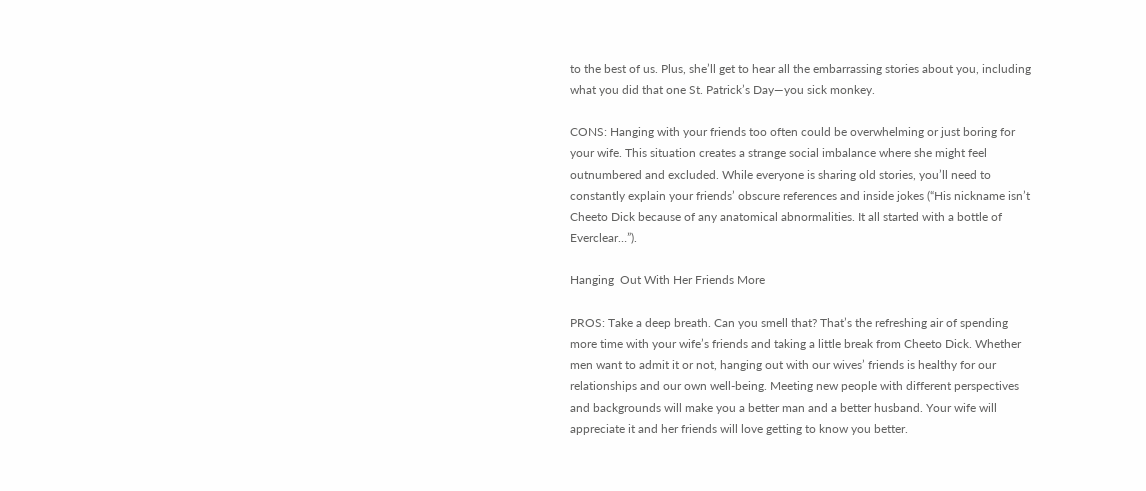to the best of us. Plus, she’ll get to hear all the embarrassing stories about you, including what you did that one St. Patrick’s Day—you sick monkey.

CONS: Hanging with your friends too often could be overwhelming or just boring for your wife. This situation creates a strange social imbalance where she might feel outnumbered and excluded. While everyone is sharing old stories, you’ll need to constantly explain your friends’ obscure references and inside jokes (“His nickname isn’t Cheeto Dick because of any anatomical abnormalities. It all started with a bottle of Everclear…”).

Hanging  Out With Her Friends More

PROS: Take a deep breath. Can you smell that? That’s the refreshing air of spending more time with your wife’s friends and taking a little break from Cheeto Dick. Whether men want to admit it or not, hanging out with our wives’ friends is healthy for our relationships and our own well-being. Meeting new people with different perspectives and backgrounds will make you a better man and a better husband. Your wife will appreciate it and her friends will love getting to know you better.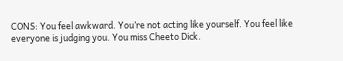CONS: You feel awkward. You’re not acting like yourself. You feel like everyone is judging you. You miss Cheeto Dick.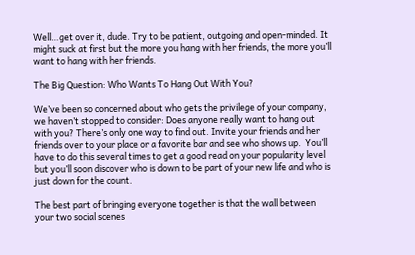Well…get over it, dude. Try to be patient, outgoing and open-minded. It might suck at first but the more you hang with her friends, the more you’ll want to hang with her friends.

The Big Question: Who Wants To Hang Out With You?

We’ve been so concerned about who gets the privilege of your company, we haven’t stopped to consider: Does anyone really want to hang out with you? There’s only one way to find out. Invite your friends and her friends over to your place or a favorite bar and see who shows up.  You’ll have to do this several times to get a good read on your popularity level but you’ll soon discover who is down to be part of your new life and who is just down for the count.

The best part of bringing everyone together is that the wall between your two social scenes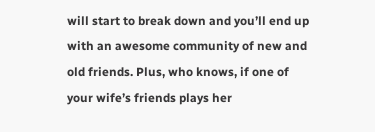will start to break down and you’ll end up with an awesome community of new and old friends. Plus, who knows, if one of your wife’s friends plays her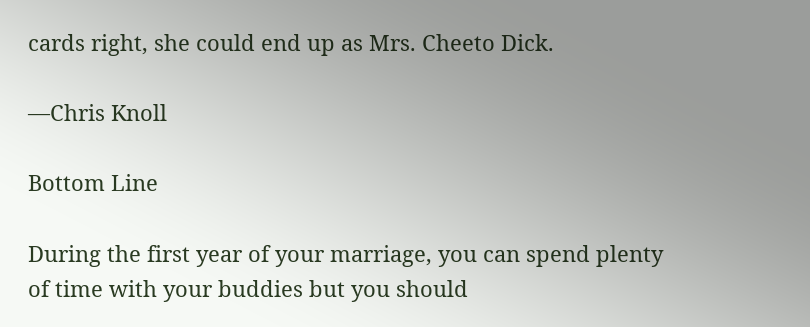cards right, she could end up as Mrs. Cheeto Dick.

—Chris Knoll

Bottom Line

During the first year of your marriage, you can spend plenty of time with your buddies but you should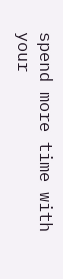spend more time with your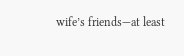wife’s friends—at least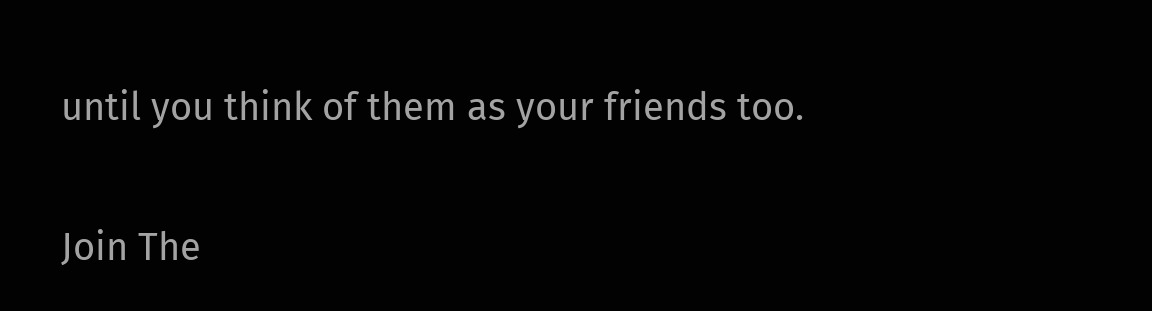until you think of them as your friends too.

Join The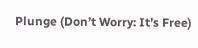Plunge (Don’t Worry: It’s Free)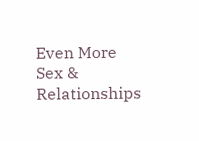Even More Sex & Relationships